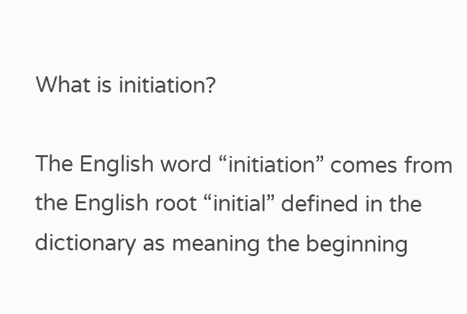What is initiation?

The English word “initiation” comes from the English root “initial” defined in the dictionary as meaning the beginning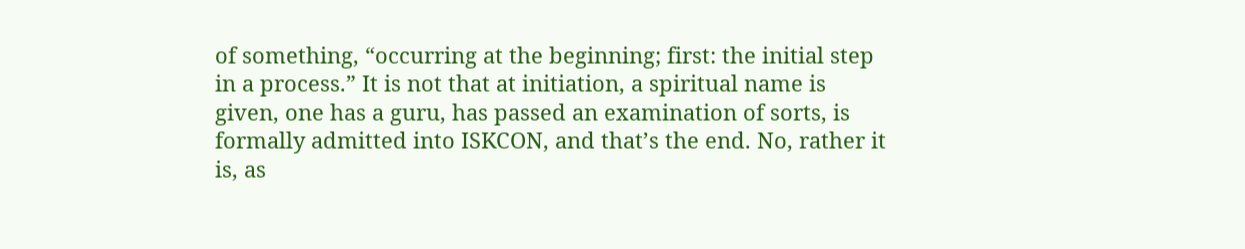of something, “occurring at the beginning; first: the initial step in a process.” It is not that at initiation, a spiritual name is given, one has a guru, has passed an examination of sorts, is formally admitted into ISKCON, and that’s the end. No, rather it is, as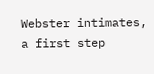Webster intimates, a first step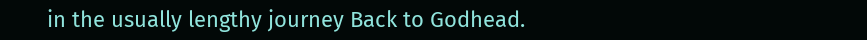in the usually lengthy journey Back to Godhead.